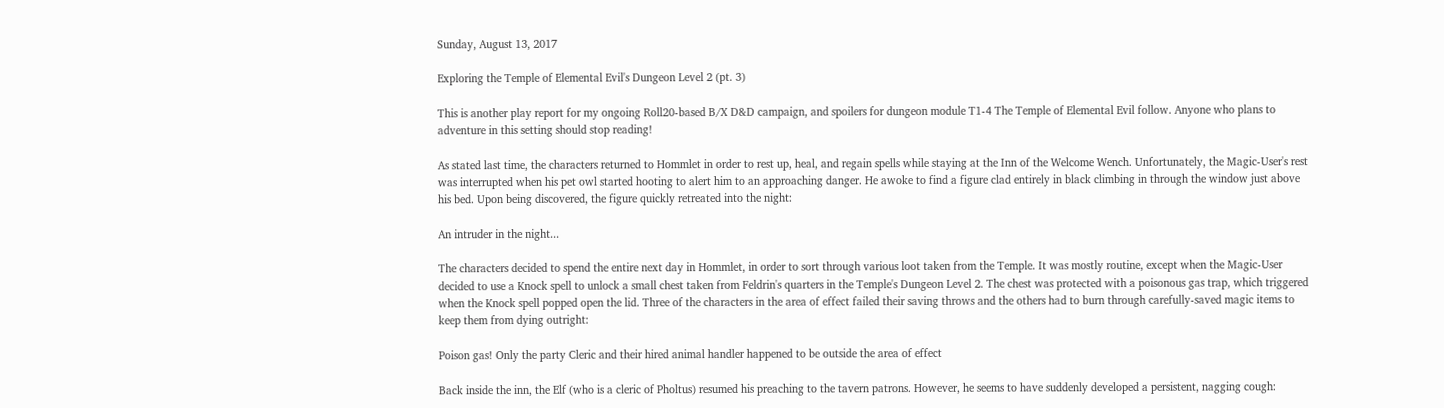Sunday, August 13, 2017

Exploring the Temple of Elemental Evil's Dungeon Level 2 (pt. 3)

This is another play report for my ongoing Roll20-based B/X D&D campaign, and spoilers for dungeon module T1-4 The Temple of Elemental Evil follow. Anyone who plans to adventure in this setting should stop reading!

As stated last time, the characters returned to Hommlet in order to rest up, heal, and regain spells while staying at the Inn of the Welcome Wench. Unfortunately, the Magic-User's rest was interrupted when his pet owl started hooting to alert him to an approaching danger. He awoke to find a figure clad entirely in black climbing in through the window just above his bed. Upon being discovered, the figure quickly retreated into the night:

An intruder in the night...

The characters decided to spend the entire next day in Hommlet, in order to sort through various loot taken from the Temple. It was mostly routine, except when the Magic-User decided to use a Knock spell to unlock a small chest taken from Feldrin's quarters in the Temple's Dungeon Level 2. The chest was protected with a poisonous gas trap, which triggered when the Knock spell popped open the lid. Three of the characters in the area of effect failed their saving throws and the others had to burn through carefully-saved magic items to keep them from dying outright:

Poison gas! Only the party Cleric and their hired animal handler happened to be outside the area of effect

Back inside the inn, the Elf (who is a cleric of Pholtus) resumed his preaching to the tavern patrons. However, he seems to have suddenly developed a persistent, nagging cough: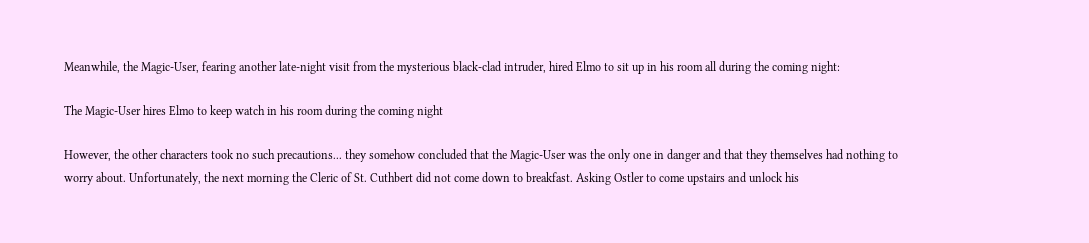Meanwhile, the Magic-User, fearing another late-night visit from the mysterious black-clad intruder, hired Elmo to sit up in his room all during the coming night:

The Magic-User hires Elmo to keep watch in his room during the coming night

However, the other characters took no such precautions... they somehow concluded that the Magic-User was the only one in danger and that they themselves had nothing to worry about. Unfortunately, the next morning the Cleric of St. Cuthbert did not come down to breakfast. Asking Ostler to come upstairs and unlock his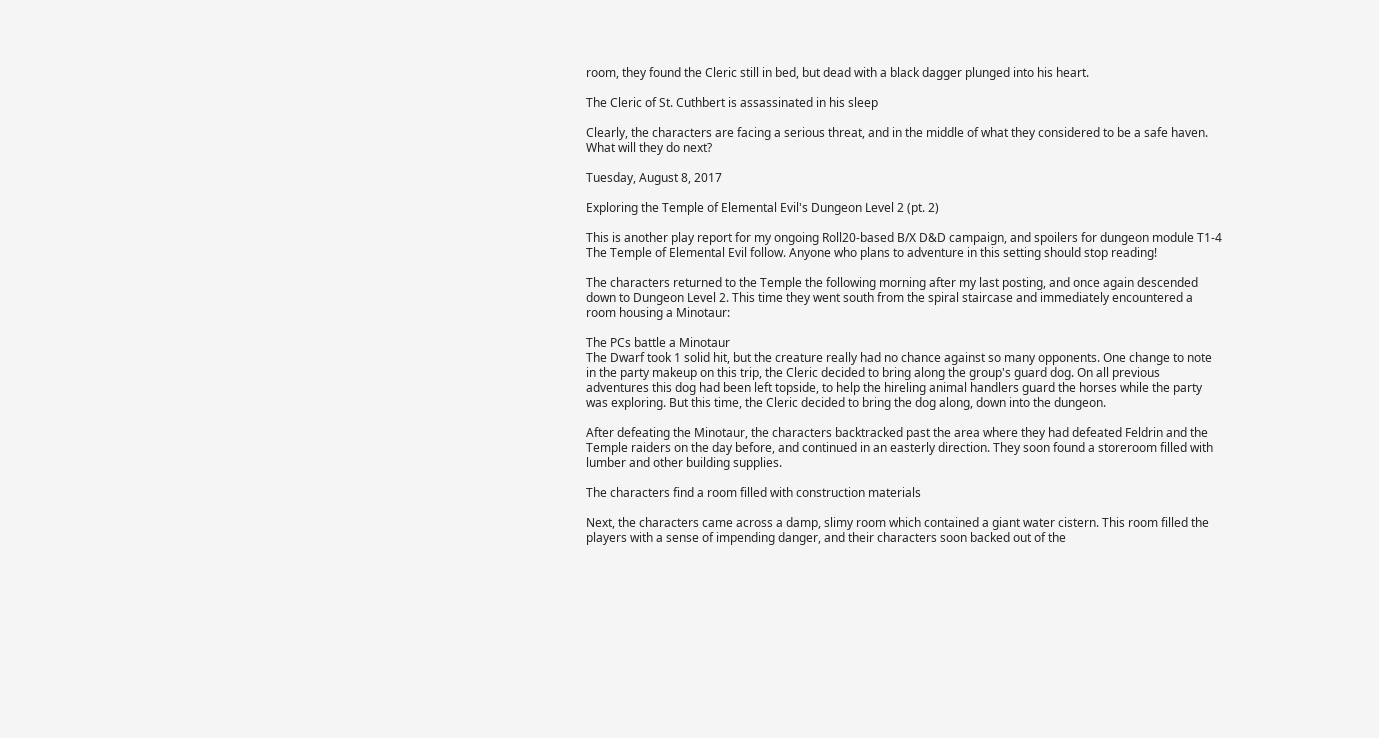room, they found the Cleric still in bed, but dead with a black dagger plunged into his heart.

The Cleric of St. Cuthbert is assassinated in his sleep

Clearly, the characters are facing a serious threat, and in the middle of what they considered to be a safe haven. What will they do next?

Tuesday, August 8, 2017

Exploring the Temple of Elemental Evil's Dungeon Level 2 (pt. 2)

This is another play report for my ongoing Roll20-based B/X D&D campaign, and spoilers for dungeon module T1-4 The Temple of Elemental Evil follow. Anyone who plans to adventure in this setting should stop reading!

The characters returned to the Temple the following morning after my last posting, and once again descended down to Dungeon Level 2. This time they went south from the spiral staircase and immediately encountered a room housing a Minotaur:

The PCs battle a Minotaur
The Dwarf took 1 solid hit, but the creature really had no chance against so many opponents. One change to note in the party makeup on this trip, the Cleric decided to bring along the group's guard dog. On all previous adventures this dog had been left topside, to help the hireling animal handlers guard the horses while the party was exploring. But this time, the Cleric decided to bring the dog along, down into the dungeon.

After defeating the Minotaur, the characters backtracked past the area where they had defeated Feldrin and the Temple raiders on the day before, and continued in an easterly direction. They soon found a storeroom filled with lumber and other building supplies.

The characters find a room filled with construction materials

Next, the characters came across a damp, slimy room which contained a giant water cistern. This room filled the players with a sense of impending danger, and their characters soon backed out of the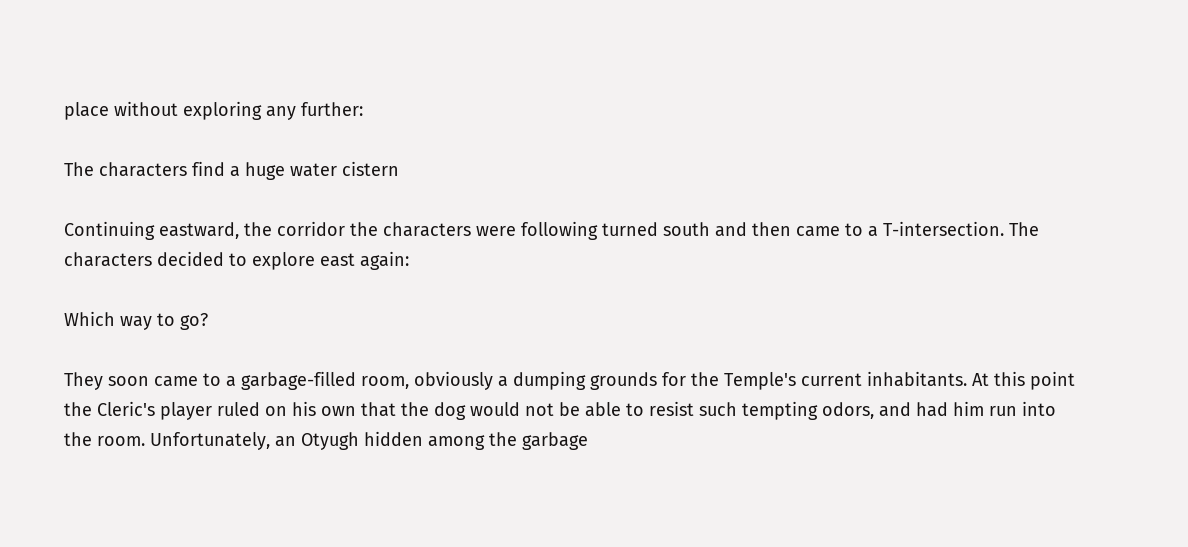place without exploring any further:

The characters find a huge water cistern

Continuing eastward, the corridor the characters were following turned south and then came to a T-intersection. The characters decided to explore east again:

Which way to go?

They soon came to a garbage-filled room, obviously a dumping grounds for the Temple's current inhabitants. At this point the Cleric's player ruled on his own that the dog would not be able to resist such tempting odors, and had him run into the room. Unfortunately, an Otyugh hidden among the garbage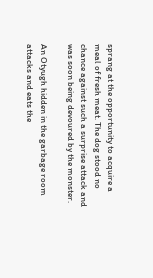sprang at the opportunity to acquire a meal of fresh meat. The dog stood no chance against such a surprise attack and was soon being devoured by the monster.

An Otyugh hidden in the garbage room attacks and eats the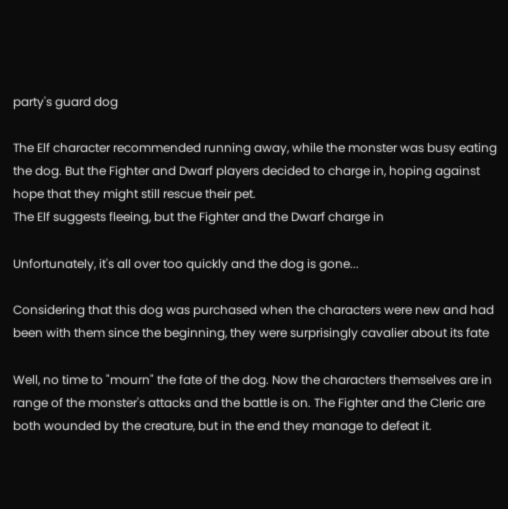party's guard dog

The Elf character recommended running away, while the monster was busy eating the dog. But the Fighter and Dwarf players decided to charge in, hoping against hope that they might still rescue their pet.
The Elf suggests fleeing, but the Fighter and the Dwarf charge in

Unfortunately, it's all over too quickly and the dog is gone...

Considering that this dog was purchased when the characters were new and had been with them since the beginning, they were surprisingly cavalier about its fate

Well, no time to "mourn" the fate of the dog. Now the characters themselves are in range of the monster's attacks and the battle is on. The Fighter and the Cleric are both wounded by the creature, but in the end they manage to defeat it.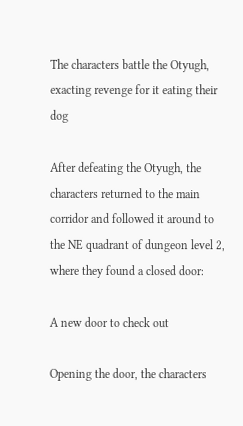The characters battle the Otyugh, exacting revenge for it eating their dog

After defeating the Otyugh, the characters returned to the main corridor and followed it around to the NE quadrant of dungeon level 2, where they found a closed door:

A new door to check out

Opening the door, the characters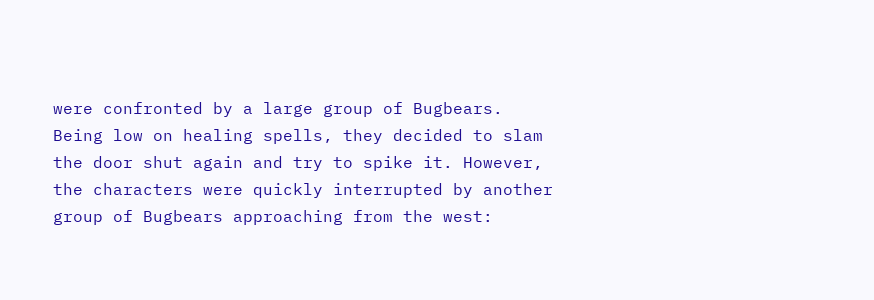were confronted by a large group of Bugbears. Being low on healing spells, they decided to slam the door shut again and try to spike it. However, the characters were quickly interrupted by another group of Bugbears approaching from the west: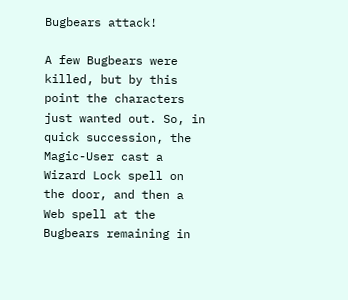Bugbears attack!

A few Bugbears were killed, but by this point the characters just wanted out. So, in quick succession, the Magic-User cast a Wizard Lock spell on the door, and then a Web spell at the Bugbears remaining in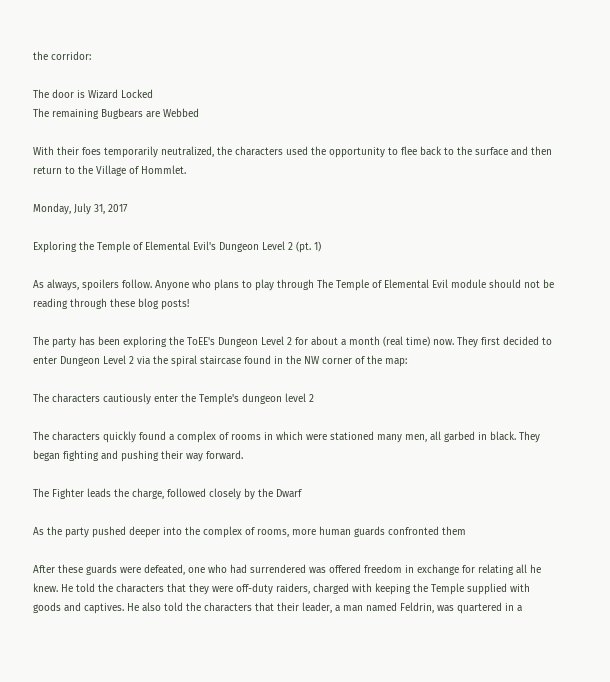the corridor:

The door is Wizard Locked
The remaining Bugbears are Webbed

With their foes temporarily neutralized, the characters used the opportunity to flee back to the surface and then return to the Village of Hommlet.

Monday, July 31, 2017

Exploring the Temple of Elemental Evil's Dungeon Level 2 (pt. 1)

As always, spoilers follow. Anyone who plans to play through The Temple of Elemental Evil module should not be reading through these blog posts!

The party has been exploring the ToEE's Dungeon Level 2 for about a month (real time) now. They first decided to enter Dungeon Level 2 via the spiral staircase found in the NW corner of the map:

The characters cautiously enter the Temple's dungeon level 2

The characters quickly found a complex of rooms in which were stationed many men, all garbed in black. They began fighting and pushing their way forward.

The Fighter leads the charge, followed closely by the Dwarf

As the party pushed deeper into the complex of rooms, more human guards confronted them

After these guards were defeated, one who had surrendered was offered freedom in exchange for relating all he knew. He told the characters that they were off-duty raiders, charged with keeping the Temple supplied with goods and captives. He also told the characters that their leader, a man named Feldrin, was quartered in a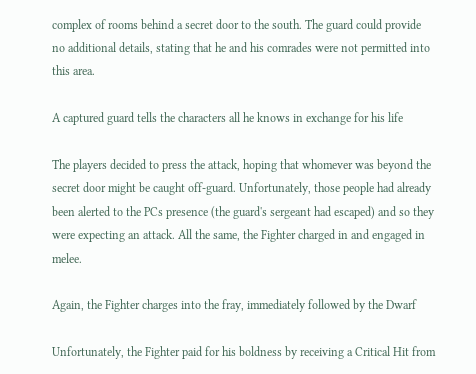complex of rooms behind a secret door to the south. The guard could provide no additional details, stating that he and his comrades were not permitted into this area.

A captured guard tells the characters all he knows in exchange for his life

The players decided to press the attack, hoping that whomever was beyond the secret door might be caught off-guard. Unfortunately, those people had already been alerted to the PCs presence (the guard's sergeant had escaped) and so they were expecting an attack. All the same, the Fighter charged in and engaged in melee.

Again, the Fighter charges into the fray, immediately followed by the Dwarf

Unfortunately, the Fighter paid for his boldness by receiving a Critical Hit from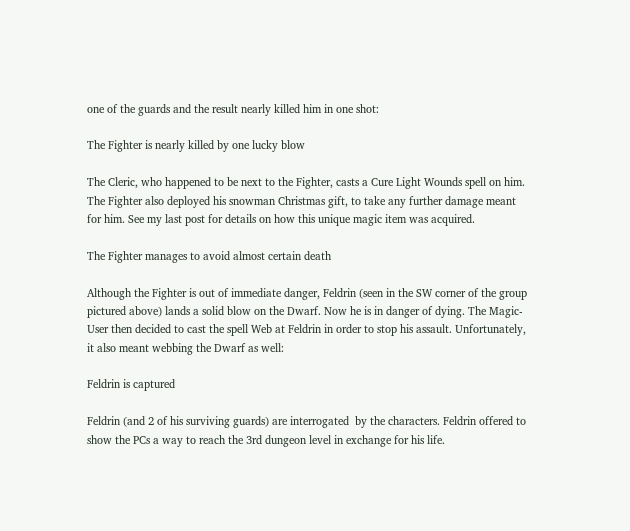one of the guards and the result nearly killed him in one shot:

The Fighter is nearly killed by one lucky blow

The Cleric, who happened to be next to the Fighter, casts a Cure Light Wounds spell on him. The Fighter also deployed his snowman Christmas gift, to take any further damage meant for him. See my last post for details on how this unique magic item was acquired.

The Fighter manages to avoid almost certain death

Although the Fighter is out of immediate danger, Feldrin (seen in the SW corner of the group pictured above) lands a solid blow on the Dwarf. Now he is in danger of dying. The Magic-User then decided to cast the spell Web at Feldrin in order to stop his assault. Unfortunately, it also meant webbing the Dwarf as well:

Feldrin is captured

Feldrin (and 2 of his surviving guards) are interrogated  by the characters. Feldrin offered to show the PCs a way to reach the 3rd dungeon level in exchange for his life.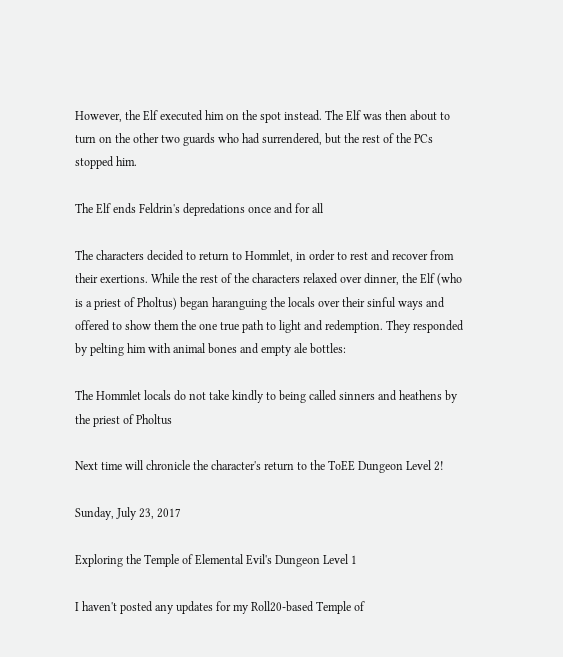However, the Elf executed him on the spot instead. The Elf was then about to turn on the other two guards who had surrendered, but the rest of the PCs stopped him.

The Elf ends Feldrin's depredations once and for all

The characters decided to return to Hommlet, in order to rest and recover from their exertions. While the rest of the characters relaxed over dinner, the Elf (who is a priest of Pholtus) began haranguing the locals over their sinful ways and offered to show them the one true path to light and redemption. They responded by pelting him with animal bones and empty ale bottles:

The Hommlet locals do not take kindly to being called sinners and heathens by the priest of Pholtus

Next time will chronicle the character's return to the ToEE Dungeon Level 2!

Sunday, July 23, 2017

Exploring the Temple of Elemental Evil's Dungeon Level 1

I haven't posted any updates for my Roll20-based Temple of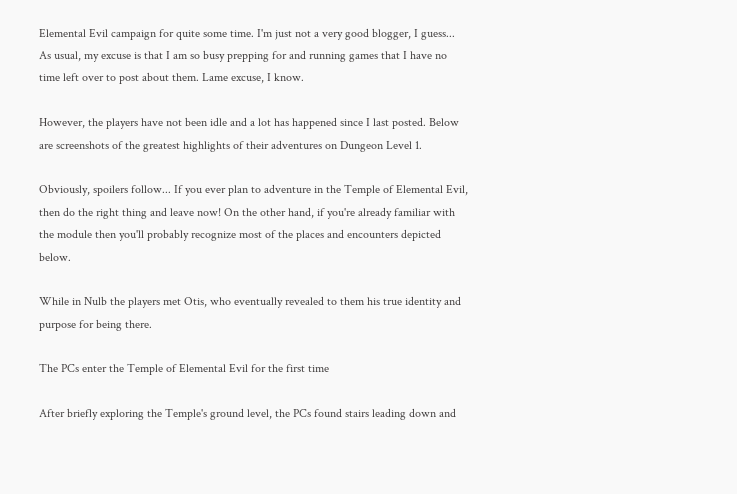Elemental Evil campaign for quite some time. I'm just not a very good blogger, I guess... As usual, my excuse is that I am so busy prepping for and running games that I have no time left over to post about them. Lame excuse, I know.

However, the players have not been idle and a lot has happened since I last posted. Below are screenshots of the greatest highlights of their adventures on Dungeon Level 1.

Obviously, spoilers follow... If you ever plan to adventure in the Temple of Elemental Evil, then do the right thing and leave now! On the other hand, if you're already familiar with the module then you'll probably recognize most of the places and encounters depicted below.

While in Nulb the players met Otis, who eventually revealed to them his true identity and purpose for being there.

The PCs enter the Temple of Elemental Evil for the first time

After briefly exploring the Temple's ground level, the PCs found stairs leading down and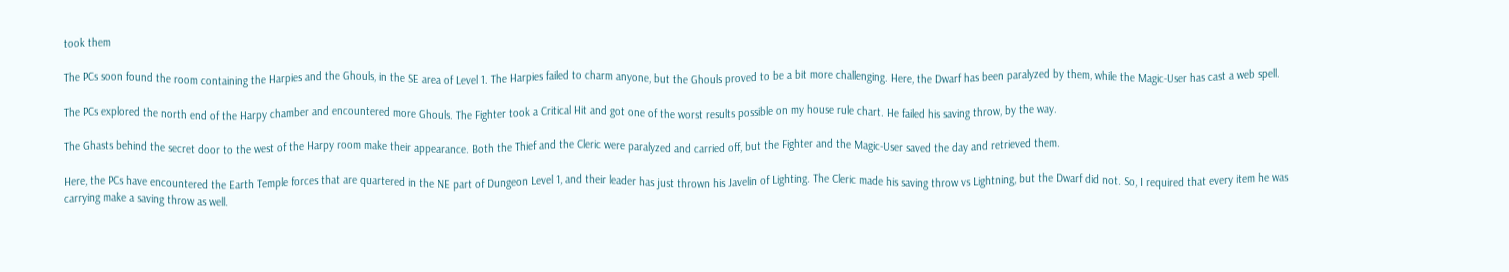took them

The PCs soon found the room containing the Harpies and the Ghouls, in the SE area of Level 1. The Harpies failed to charm anyone, but the Ghouls proved to be a bit more challenging. Here, the Dwarf has been paralyzed by them, while the Magic-User has cast a web spell.

The PCs explored the north end of the Harpy chamber and encountered more Ghouls. The Fighter took a Critical Hit and got one of the worst results possible on my house rule chart. He failed his saving throw, by the way.

The Ghasts behind the secret door to the west of the Harpy room make their appearance. Both the Thief and the Cleric were paralyzed and carried off, but the Fighter and the Magic-User saved the day and retrieved them.

Here, the PCs have encountered the Earth Temple forces that are quartered in the NE part of Dungeon Level 1, and their leader has just thrown his Javelin of Lighting. The Cleric made his saving throw vs Lightning, but the Dwarf did not. So, I required that every item he was carrying make a saving throw as well.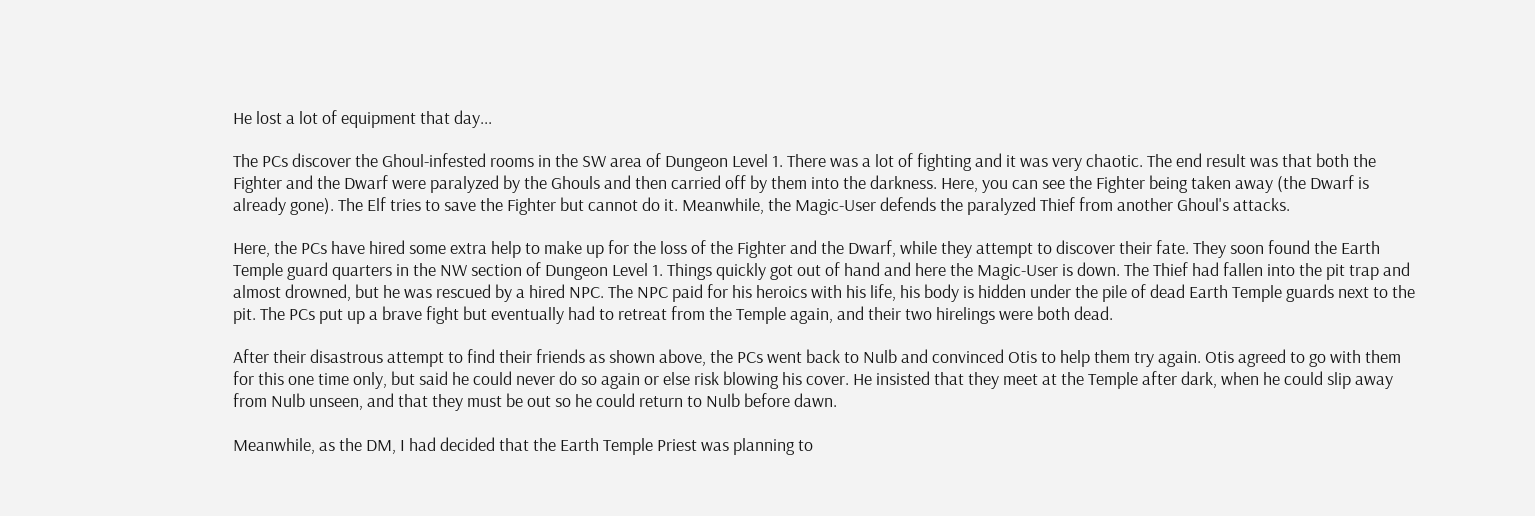He lost a lot of equipment that day...

The PCs discover the Ghoul-infested rooms in the SW area of Dungeon Level 1. There was a lot of fighting and it was very chaotic. The end result was that both the Fighter and the Dwarf were paralyzed by the Ghouls and then carried off by them into the darkness. Here, you can see the Fighter being taken away (the Dwarf is already gone). The Elf tries to save the Fighter but cannot do it. Meanwhile, the Magic-User defends the paralyzed Thief from another Ghoul's attacks.

Here, the PCs have hired some extra help to make up for the loss of the Fighter and the Dwarf, while they attempt to discover their fate. They soon found the Earth Temple guard quarters in the NW section of Dungeon Level 1. Things quickly got out of hand and here the Magic-User is down. The Thief had fallen into the pit trap and almost drowned, but he was rescued by a hired NPC. The NPC paid for his heroics with his life, his body is hidden under the pile of dead Earth Temple guards next to the pit. The PCs put up a brave fight but eventually had to retreat from the Temple again, and their two hirelings were both dead.

After their disastrous attempt to find their friends as shown above, the PCs went back to Nulb and convinced Otis to help them try again. Otis agreed to go with them for this one time only, but said he could never do so again or else risk blowing his cover. He insisted that they meet at the Temple after dark, when he could slip away from Nulb unseen, and that they must be out so he could return to Nulb before dawn.

Meanwhile, as the DM, I had decided that the Earth Temple Priest was planning to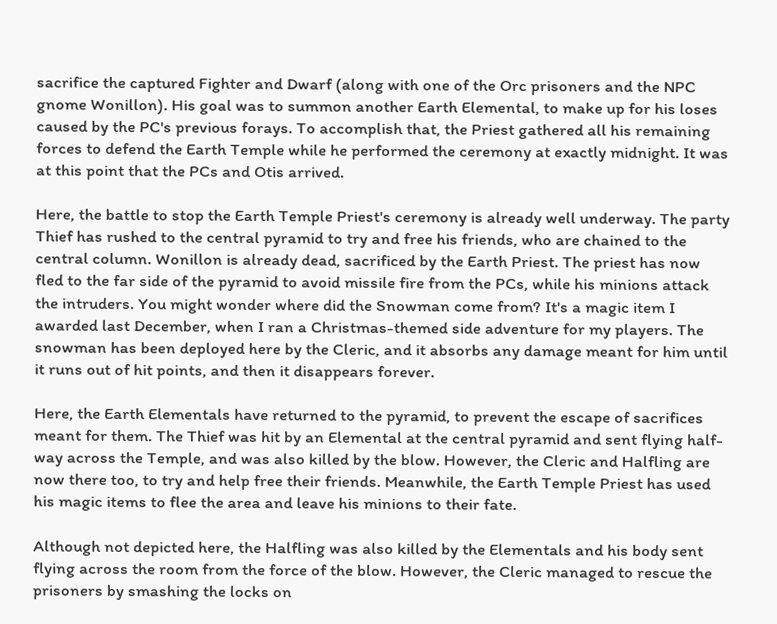sacrifice the captured Fighter and Dwarf (along with one of the Orc prisoners and the NPC gnome Wonillon). His goal was to summon another Earth Elemental, to make up for his loses caused by the PC's previous forays. To accomplish that, the Priest gathered all his remaining forces to defend the Earth Temple while he performed the ceremony at exactly midnight. It was at this point that the PCs and Otis arrived.

Here, the battle to stop the Earth Temple Priest's ceremony is already well underway. The party Thief has rushed to the central pyramid to try and free his friends, who are chained to the central column. Wonillon is already dead, sacrificed by the Earth Priest. The priest has now fled to the far side of the pyramid to avoid missile fire from the PCs, while his minions attack the intruders. You might wonder where did the Snowman come from? It's a magic item I awarded last December, when I ran a Christmas-themed side adventure for my players. The snowman has been deployed here by the Cleric, and it absorbs any damage meant for him until it runs out of hit points, and then it disappears forever.

Here, the Earth Elementals have returned to the pyramid, to prevent the escape of sacrifices meant for them. The Thief was hit by an Elemental at the central pyramid and sent flying half-way across the Temple, and was also killed by the blow. However, the Cleric and Halfling are now there too, to try and help free their friends. Meanwhile, the Earth Temple Priest has used his magic items to flee the area and leave his minions to their fate.

Although not depicted here, the Halfling was also killed by the Elementals and his body sent flying across the room from the force of the blow. However, the Cleric managed to rescue the prisoners by smashing the locks on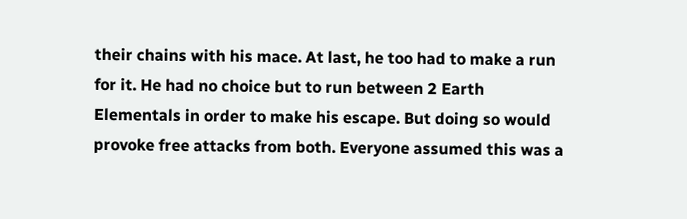their chains with his mace. At last, he too had to make a run for it. He had no choice but to run between 2 Earth Elementals in order to make his escape. But doing so would provoke free attacks from both. Everyone assumed this was a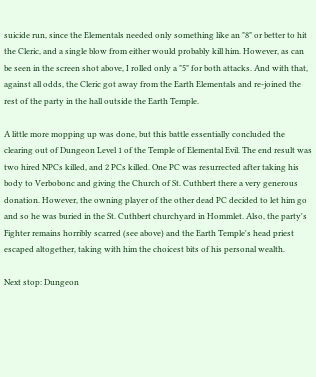suicide run, since the Elementals needed only something like an "8" or better to hit the Cleric, and a single blow from either would probably kill him. However, as can be seen in the screen shot above, I rolled only a "5" for both attacks. And with that, against all odds, the Cleric got away from the Earth Elementals and re-joined the rest of the party in the hall outside the Earth Temple.

A little more mopping up was done, but this battle essentially concluded the clearing out of Dungeon Level 1 of the Temple of Elemental Evil. The end result was two hired NPCs killed, and 2 PCs killed. One PC was resurrected after taking his body to Verbobonc and giving the Church of St. Cuthbert there a very generous donation. However, the owning player of the other dead PC decided to let him go and so he was buried in the St. Cuthbert churchyard in Hommlet. Also, the party's Fighter remains horribly scarred (see above) and the Earth Temple's head priest escaped altogether, taking with him the choicest bits of his personal wealth.

Next stop: Dungeon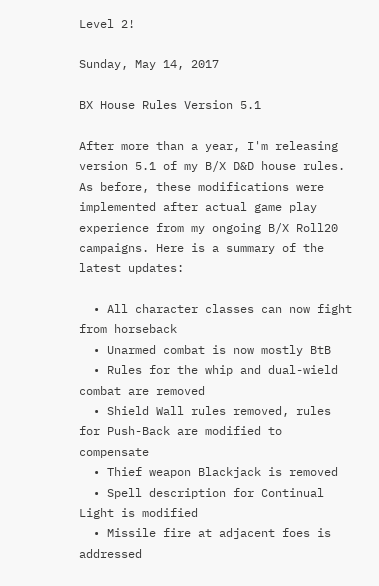Level 2!

Sunday, May 14, 2017

BX House Rules Version 5.1

After more than a year, I'm releasing version 5.1 of my B/X D&D house rules. As before, these modifications were implemented after actual game play experience from my ongoing B/X Roll20 campaigns. Here is a summary of the latest updates:

  • All character classes can now fight from horseback
  • Unarmed combat is now mostly BtB
  • Rules for the whip and dual-wield combat are removed
  • Shield Wall rules removed, rules for Push-Back are modified to compensate
  • Thief weapon Blackjack is removed
  • Spell description for Continual Light is modified
  • Missile fire at adjacent foes is addressed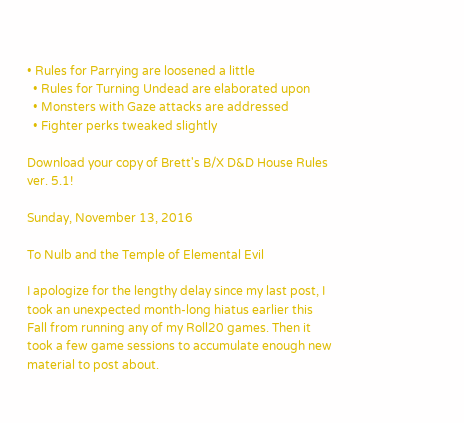• Rules for Parrying are loosened a little
  • Rules for Turning Undead are elaborated upon
  • Monsters with Gaze attacks are addressed
  • Fighter perks tweaked slightly

Download your copy of Brett's B/X D&D House Rules ver. 5.1!

Sunday, November 13, 2016

To Nulb and the Temple of Elemental Evil

I apologize for the lengthy delay since my last post, I took an unexpected month-long hiatus earlier this Fall from running any of my Roll20 games. Then it took a few game sessions to accumulate enough new material to post about.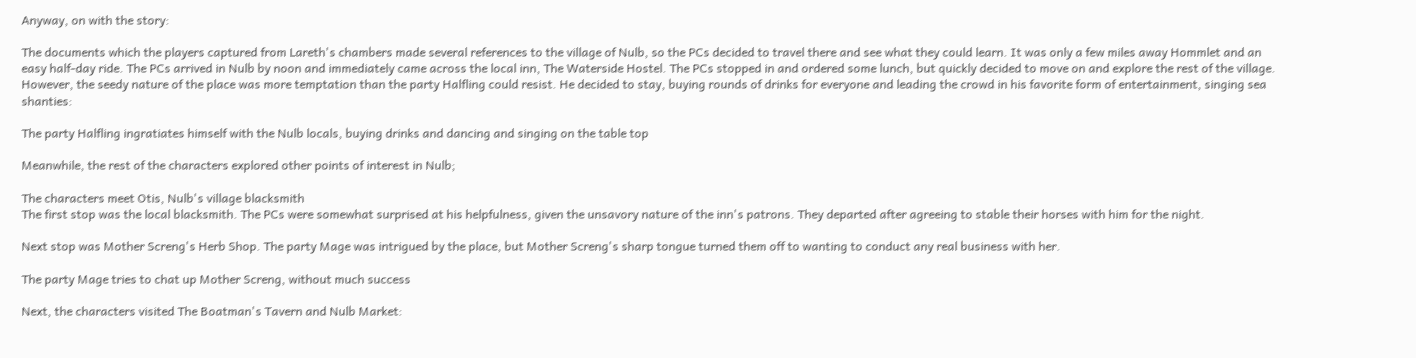Anyway, on with the story:

The documents which the players captured from Lareth's chambers made several references to the village of Nulb, so the PCs decided to travel there and see what they could learn. It was only a few miles away Hommlet and an easy half-day ride. The PCs arrived in Nulb by noon and immediately came across the local inn, The Waterside Hostel. The PCs stopped in and ordered some lunch, but quickly decided to move on and explore the rest of the village. However, the seedy nature of the place was more temptation than the party Halfling could resist. He decided to stay, buying rounds of drinks for everyone and leading the crowd in his favorite form of entertainment, singing sea shanties:

The party Halfling ingratiates himself with the Nulb locals, buying drinks and dancing and singing on the table top

Meanwhile, the rest of the characters explored other points of interest in Nulb;

The characters meet Otis, Nulb's village blacksmith
The first stop was the local blacksmith. The PCs were somewhat surprised at his helpfulness, given the unsavory nature of the inn's patrons. They departed after agreeing to stable their horses with him for the night.

Next stop was Mother Screng's Herb Shop. The party Mage was intrigued by the place, but Mother Screng's sharp tongue turned them off to wanting to conduct any real business with her.

The party Mage tries to chat up Mother Screng, without much success

Next, the characters visited The Boatman's Tavern and Nulb Market: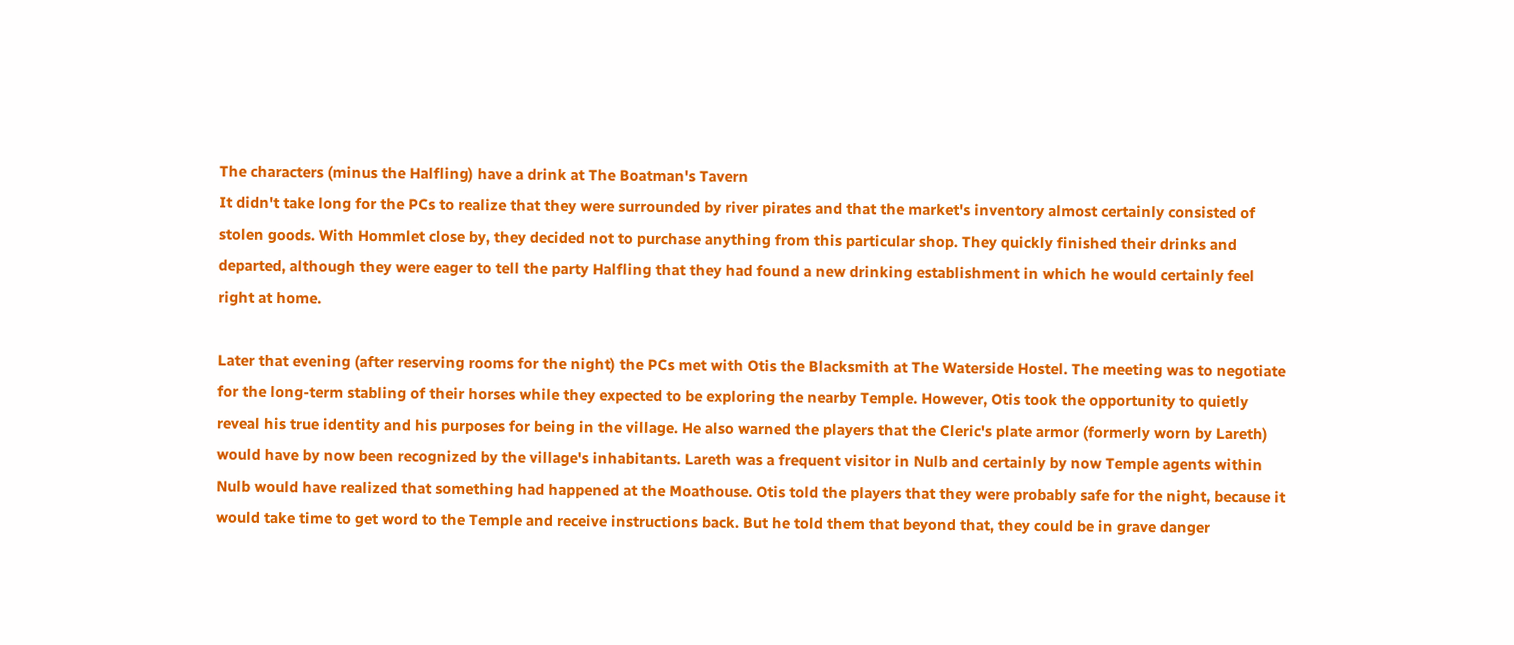The characters (minus the Halfling) have a drink at The Boatman's Tavern
It didn't take long for the PCs to realize that they were surrounded by river pirates and that the market's inventory almost certainly consisted of stolen goods. With Hommlet close by, they decided not to purchase anything from this particular shop. They quickly finished their drinks and departed, although they were eager to tell the party Halfling that they had found a new drinking establishment in which he would certainly feel right at home.

Later that evening (after reserving rooms for the night) the PCs met with Otis the Blacksmith at The Waterside Hostel. The meeting was to negotiate for the long-term stabling of their horses while they expected to be exploring the nearby Temple. However, Otis took the opportunity to quietly reveal his true identity and his purposes for being in the village. He also warned the players that the Cleric's plate armor (formerly worn by Lareth) would have by now been recognized by the village's inhabitants. Lareth was a frequent visitor in Nulb and certainly by now Temple agents within Nulb would have realized that something had happened at the Moathouse. Otis told the players that they were probably safe for the night, because it would take time to get word to the Temple and receive instructions back. But he told them that beyond that, they could be in grave danger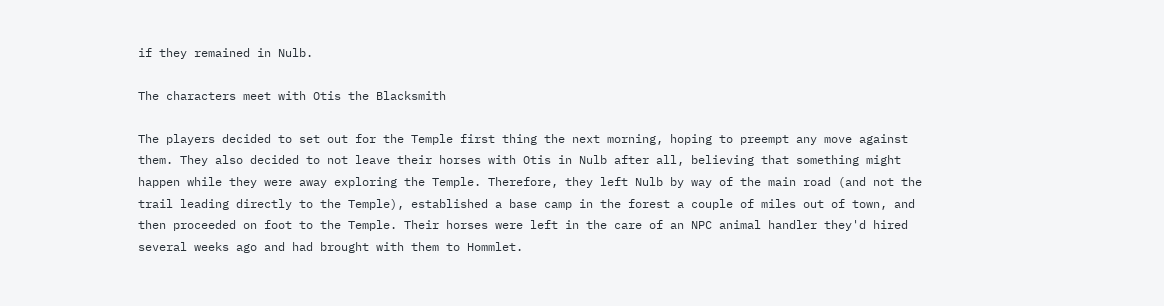if they remained in Nulb.

The characters meet with Otis the Blacksmith

The players decided to set out for the Temple first thing the next morning, hoping to preempt any move against them. They also decided to not leave their horses with Otis in Nulb after all, believing that something might happen while they were away exploring the Temple. Therefore, they left Nulb by way of the main road (and not the trail leading directly to the Temple), established a base camp in the forest a couple of miles out of town, and then proceeded on foot to the Temple. Their horses were left in the care of an NPC animal handler they'd hired several weeks ago and had brought with them to Hommlet.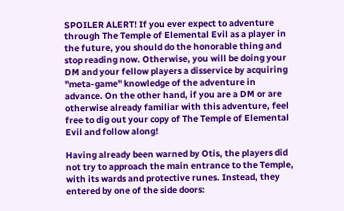SPOILER ALERT! If you ever expect to adventure through The Temple of Elemental Evil as a player in the future, you should do the honorable thing and stop reading now. Otherwise, you will be doing your DM and your fellow players a disservice by acquiring "meta-game" knowledge of the adventure in advance. On the other hand, if you are a DM or are otherwise already familiar with this adventure, feel free to dig out your copy of The Temple of Elemental Evil and follow along!

Having already been warned by Otis, the players did not try to approach the main entrance to the Temple, with its wards and protective runes. Instead, they entered by one of the side doors: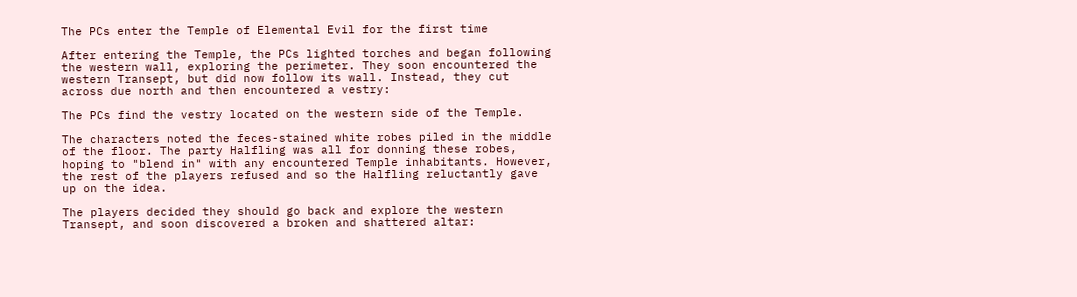The PCs enter the Temple of Elemental Evil for the first time

After entering the Temple, the PCs lighted torches and began following the western wall, exploring the perimeter. They soon encountered the western Transept, but did now follow its wall. Instead, they cut across due north and then encountered a vestry:

The PCs find the vestry located on the western side of the Temple.

The characters noted the feces-stained white robes piled in the middle of the floor. The party Halfling was all for donning these robes, hoping to "blend in" with any encountered Temple inhabitants. However, the rest of the players refused and so the Halfling reluctantly gave up on the idea.

The players decided they should go back and explore the western Transept, and soon discovered a broken and shattered altar: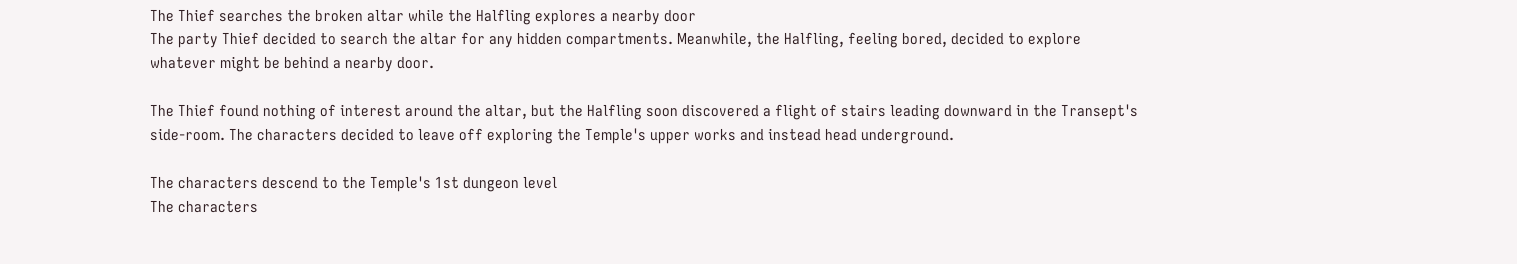The Thief searches the broken altar while the Halfling explores a nearby door
The party Thief decided to search the altar for any hidden compartments. Meanwhile, the Halfling, feeling bored, decided to explore whatever might be behind a nearby door.

The Thief found nothing of interest around the altar, but the Halfling soon discovered a flight of stairs leading downward in the Transept's side-room. The characters decided to leave off exploring the Temple's upper works and instead head underground.

The characters descend to the Temple's 1st dungeon level
The characters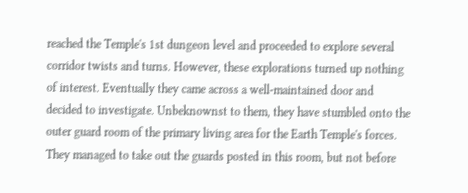reached the Temple's 1st dungeon level and proceeded to explore several corridor twists and turns. However, these explorations turned up nothing of interest. Eventually they came across a well-maintained door and decided to investigate. Unbeknownst to them, they have stumbled onto the outer guard room of the primary living area for the Earth Temple's forces. They managed to take out the guards posted in this room, but not before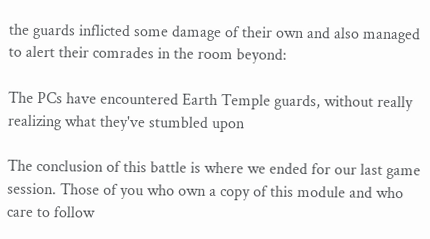the guards inflicted some damage of their own and also managed to alert their comrades in the room beyond:

The PCs have encountered Earth Temple guards, without really realizing what they've stumbled upon

The conclusion of this battle is where we ended for our last game session. Those of you who own a copy of this module and who care to follow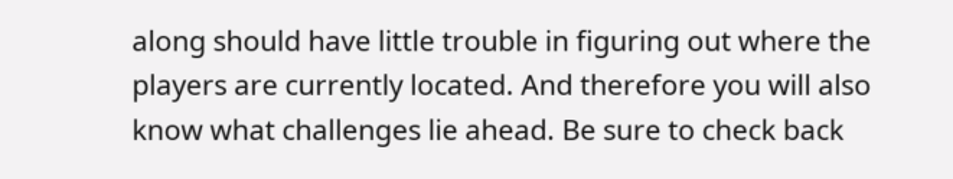along should have little trouble in figuring out where the players are currently located. And therefore you will also know what challenges lie ahead. Be sure to check back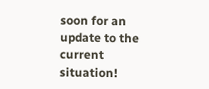soon for an update to the current situation!